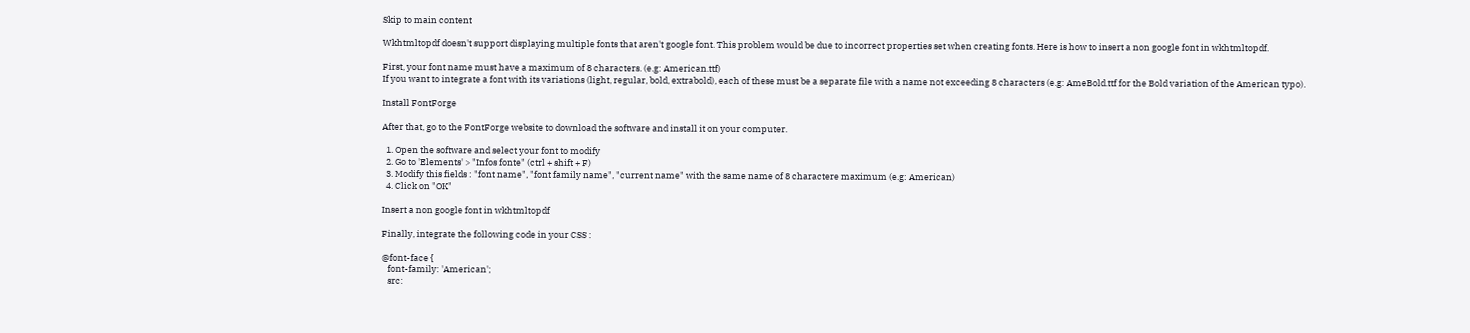Skip to main content

Wkhtmltopdf doesn't support displaying multiple fonts that aren't google font. This problem would be due to incorrect properties set when creating fonts. Here is how to insert a non google font in wkhtmltopdf.

First, your font name must have a maximum of 8 characters. (e.g: American.ttf)
If you want to integrate a font with its variations (light, regular, bold, extrabold), each of these must be a separate file with a name not exceeding 8 characters (e.g: AmeBold.ttf for the Bold variation of the American typo).

Install FontForge

After that, go to the FontForge website to download the software and install it on your computer.

  1. Open the software and select your font to modify
  2. Go to 'Elements' > "Infos fonte" (ctrl + shift + F)
  3. Modify this fields : "font name", "font family name", "current name" with the same name of 8 charactere maximum (e.g: American)
  4. Click on "OK"

Insert a non google font in wkhtmltopdf

Finally, integrate the following code in your CSS :

@font-face {
   font-family: 'American';
   src: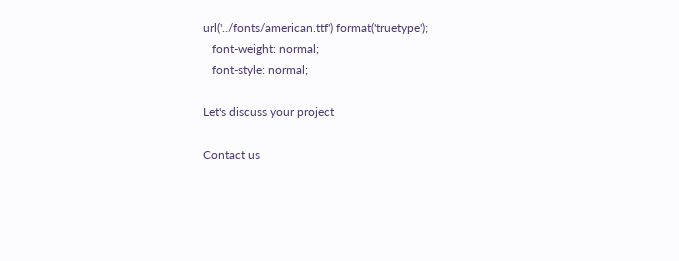url('../fonts/american.ttf') format('truetype');
   font-weight: normal;
   font-style: normal;

Let's discuss your project

Contact us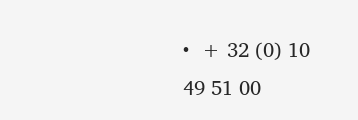•  + 32 (0) 10 49 51 00